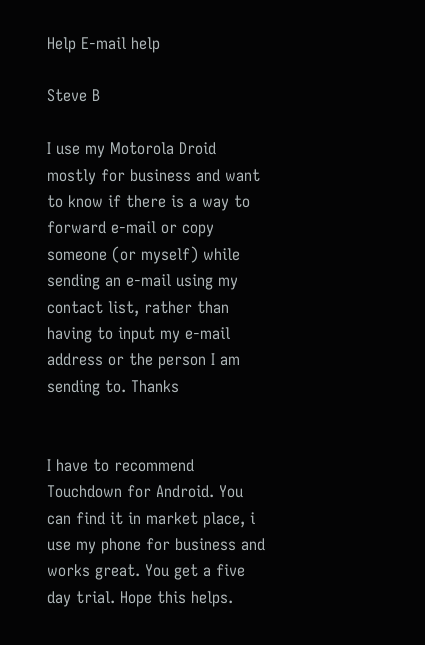Help E-mail help

Steve B

I use my Motorola Droid mostly for business and want to know if there is a way to forward e-mail or copy someone (or myself) while sending an e-mail using my contact list, rather than having to input my e-mail address or the person I am sending to. Thanks


I have to recommend Touchdown for Android. You can find it in market place, i use my phone for business and works great. You get a five day trial. Hope this helps.